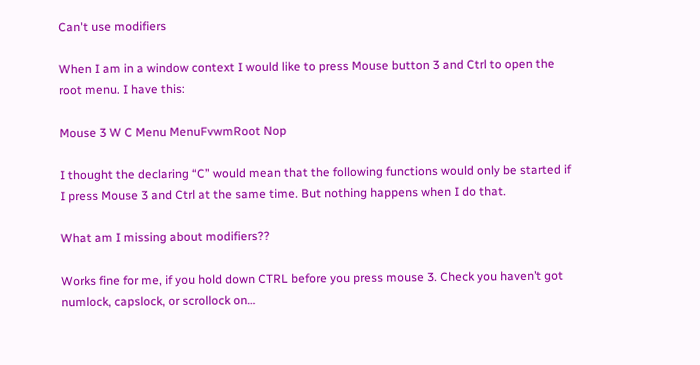Can't use modifiers

When I am in a window context I would like to press Mouse button 3 and Ctrl to open the root menu. I have this:

Mouse 3 W C Menu MenuFvwmRoot Nop

I thought the declaring “C” would mean that the following functions would only be started if I press Mouse 3 and Ctrl at the same time. But nothing happens when I do that.

What am I missing about modifiers??

Works fine for me, if you hold down CTRL before you press mouse 3. Check you haven’t got numlock, capslock, or scrollock on…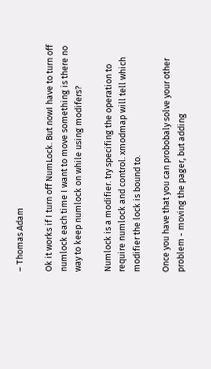– Thomas Adam

Ok it works if I turn off NumLock. But nowI have to turn off numlock each time I want to move something is there no way to keep numlock on while using modifers?

Numlock is a modifier. try specifing the operation to require numlock and control. xmodmap will tell which modifier the lock is bound to.

Once you have that you can probobaly solve your other problem - moving the pager, but adding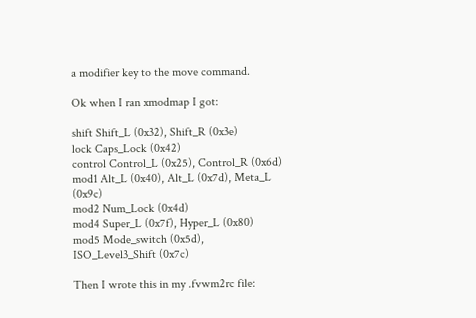a modifier key to the move command.

Ok when I ran xmodmap I got:

shift Shift_L (0x32), Shift_R (0x3e)
lock Caps_Lock (0x42)
control Control_L (0x25), Control_R (0x6d)
mod1 Alt_L (0x40), Alt_L (0x7d), Meta_L (0x9c)
mod2 Num_Lock (0x4d)
mod4 Super_L (0x7f), Hyper_L (0x80)
mod5 Mode_switch (0x5d), ISO_Level3_Shift (0x7c)

Then I wrote this in my .fvwm2rc file: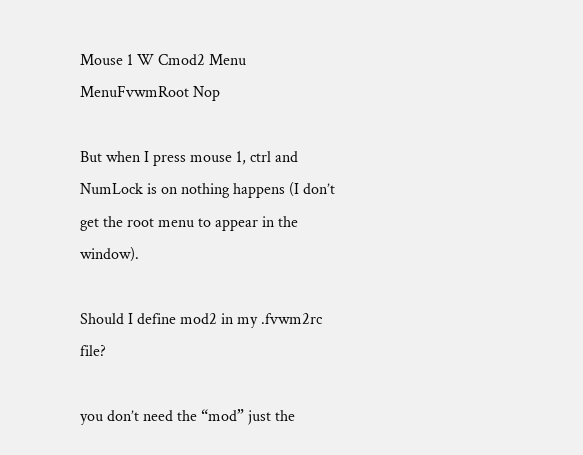Mouse 1 W Cmod2 Menu MenuFvwmRoot Nop

But when I press mouse 1, ctrl and NumLock is on nothing happens (I don’t get the root menu to appear in the window).

Should I define mod2 in my .fvwm2rc file?

you don’t need the “mod” just the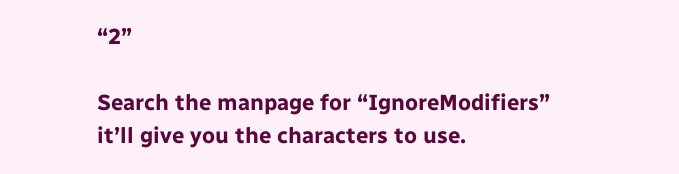“2”

Search the manpage for “IgnoreModifiers” it’ll give you the characters to use.